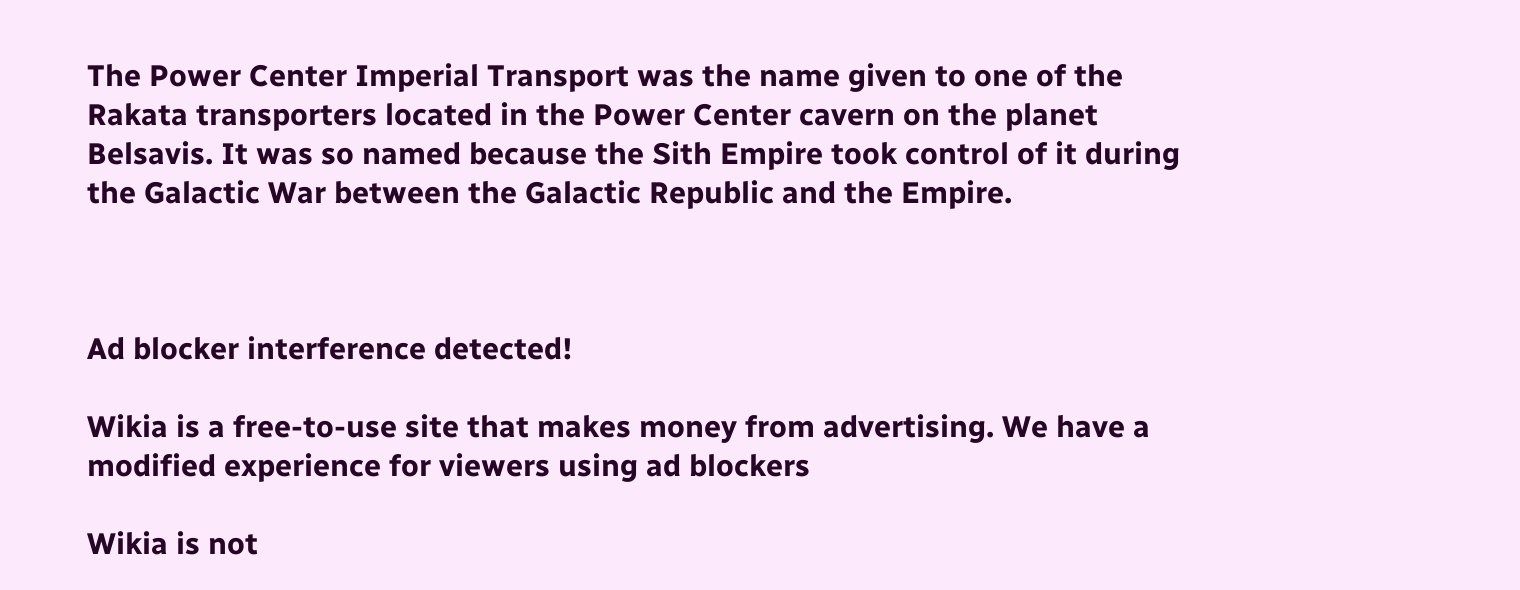The Power Center Imperial Transport was the name given to one of the Rakata transporters located in the Power Center cavern on the planet Belsavis. It was so named because the Sith Empire took control of it during the Galactic War between the Galactic Republic and the Empire.



Ad blocker interference detected!

Wikia is a free-to-use site that makes money from advertising. We have a modified experience for viewers using ad blockers

Wikia is not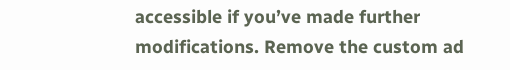accessible if you’ve made further modifications. Remove the custom ad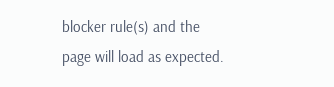blocker rule(s) and the page will load as expected.